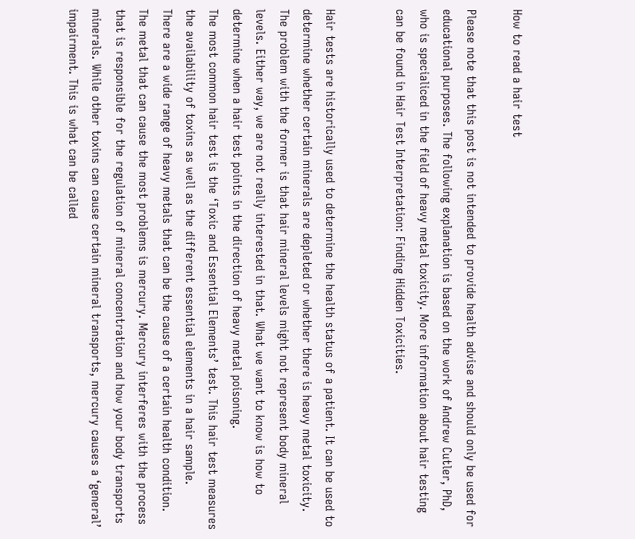How to read a hair test

Please note that this post is not intended to provide health advise and should only be used for educational purposes. The following explanation is based on the work of Andrew Cutler, PhD, who is specialiced in the field of heavy metal toxicity. More information about hair testing can be found in Hair Test Interpretation: Finding Hidden Toxicities.


Hair tests are historically used to determine the health status of a patient. It can be used to determine whether certain minerals are depleted or whether there is heavy metal toxicity. The problem with the former is that hair mineral levels might not represent body mineral levels. Either way, we are not really interested in that. What we want to know is how to determine when a hair test points in the direction of heavy metal poisoning.
The most common hair test is the ‘Toxic and Essential Elements’ test. This hair test measures the availability of toxins as well as the different essential elements in a hair sample.
There are a wide range of heavy metals that can be the cause of a certain health condition. The metal that can cause the most problems is mercury. Mercury interferes with the process that is responsible for the regulation of mineral concentration and how your body transports minerals. While other toxins can cause certain mineral transports, mercury causes a ‘general’ impairment. This is what can be called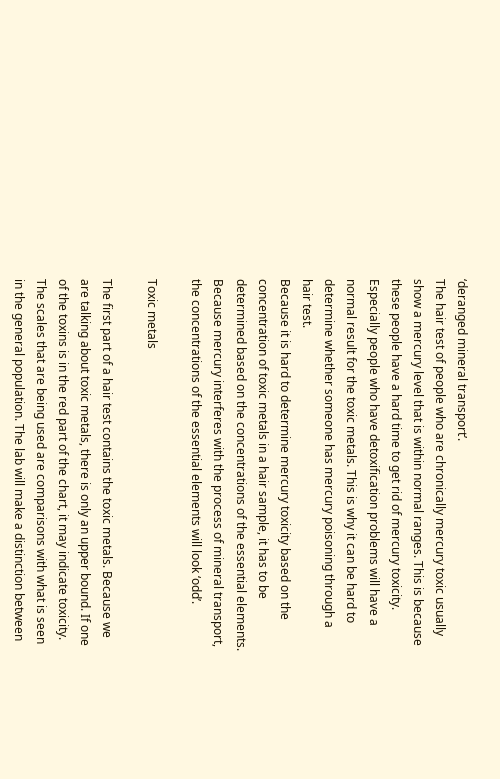‘deranged mineral transport’.
The hair test of people who are chronically mercury toxic usually show a mercury level that is within normal ranges. This is because these people have a hard time to get rid of mercury toxicity. Especially people who have detoxification problems will have a normal result for the toxic metals. This is why it can be hard to determine whether someone has mercury poisoning through a hair test.
Because it is hard to determine mercury toxicity based on the concentration of toxic metals in a hair sample, it has to be determined based on the concentrations of the essential elements. Because mercury interferes with the process of mineral transport, the concentrations of the essential elements will look ‘odd’.

Toxic metals

The first part of a hair test contains the toxic metals. Because we are talking about toxic metals, there is only an upper bound. If one of the toxins is in the red part of the chart, it may indicate toxicity. The scales that are being used are comparisons with what is seen in the general population. The lab will make a distinction between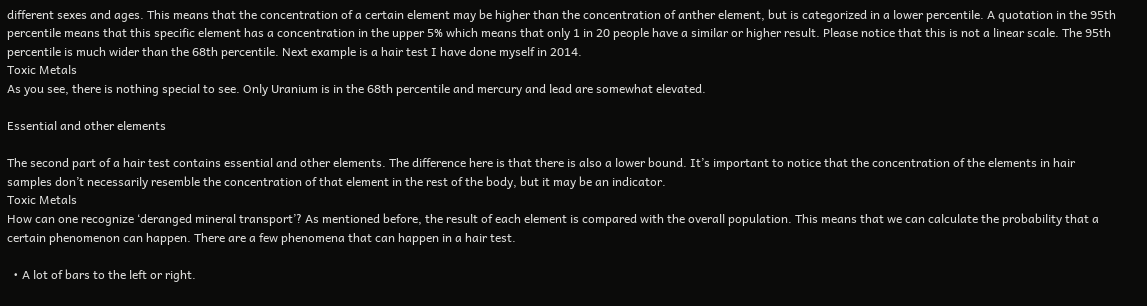different sexes and ages. This means that the concentration of a certain element may be higher than the concentration of anther element, but is categorized in a lower percentile. A quotation in the 95th percentile means that this specific element has a concentration in the upper 5% which means that only 1 in 20 people have a similar or higher result. Please notice that this is not a linear scale. The 95th percentile is much wider than the 68th percentile. Next example is a hair test I have done myself in 2014.
Toxic Metals
As you see, there is nothing special to see. Only Uranium is in the 68th percentile and mercury and lead are somewhat elevated.

Essential and other elements

The second part of a hair test contains essential and other elements. The difference here is that there is also a lower bound. It’s important to notice that the concentration of the elements in hair samples don’t necessarily resemble the concentration of that element in the rest of the body, but it may be an indicator.
Toxic Metals
How can one recognize ‘deranged mineral transport’? As mentioned before, the result of each element is compared with the overall population. This means that we can calculate the probability that a certain phenomenon can happen. There are a few phenomena that can happen in a hair test.

  • A lot of bars to the left or right.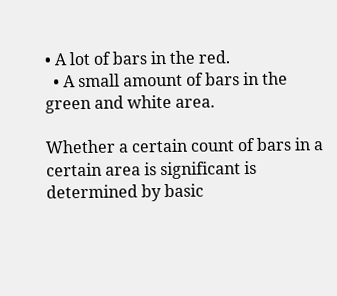• A lot of bars in the red.
  • A small amount of bars in the green and white area.

Whether a certain count of bars in a certain area is significant is determined by basic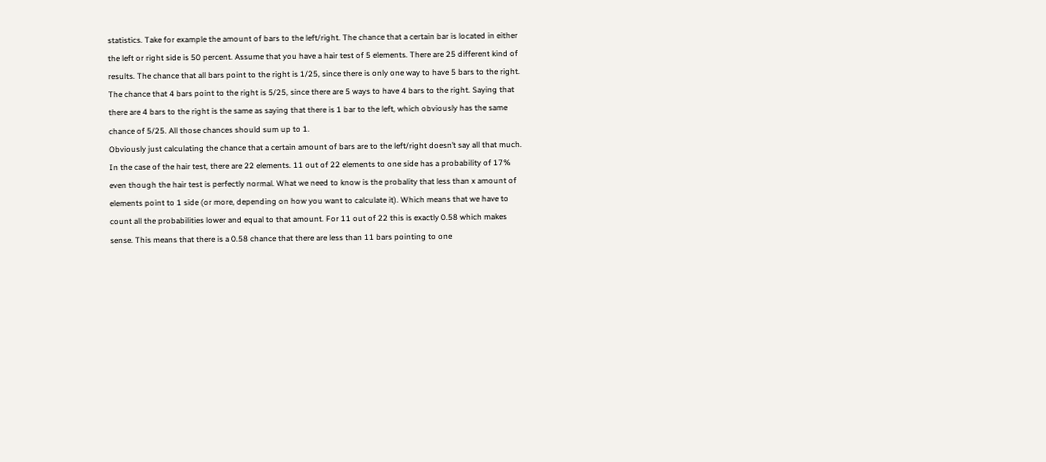statistics. Take for example the amount of bars to the left/right. The chance that a certain bar is located in either the left or right side is 50 percent. Assume that you have a hair test of 5 elements. There are 25 different kind of results. The chance that all bars point to the right is 1/25, since there is only one way to have 5 bars to the right. The chance that 4 bars point to the right is 5/25, since there are 5 ways to have 4 bars to the right. Saying that there are 4 bars to the right is the same as saying that there is 1 bar to the left, which obviously has the same chance of 5/25. All those chances should sum up to 1.
Obviously just calculating the chance that a certain amount of bars are to the left/right doesn’t say all that much. In the case of the hair test, there are 22 elements. 11 out of 22 elements to one side has a probability of 17% even though the hair test is perfectly normal. What we need to know is the probality that less than x amount of elements point to 1 side (or more, depending on how you want to calculate it). Which means that we have to count all the probabilities lower and equal to that amount. For 11 out of 22 this is exactly 0.58 which makes sense. This means that there is a 0.58 chance that there are less than 11 bars pointing to one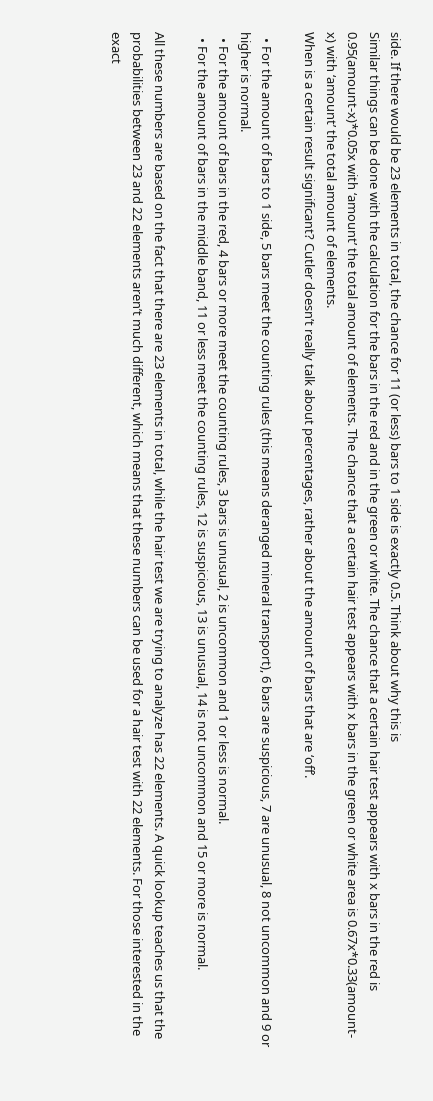side. If there would be 23 elements in total, the chance for 11 (or less) bars to 1 side is exactly 0.5. Think about why this is
Similar things can be done with the calculation for the bars in the red and in the green or white. The chance that a certain hair test appears with x bars in the red is 0.95(amount-x)*0.05x with ‘amount’ the total amount of elements. The chance that a certain hair test appears with x bars in the green or white area is 0.67x*0.33(amount-x) with ‘amount’ the total amount of elements.
When is a certain result significant? Cutler doesn’t really talk about percentages, rather about the amount of bars that are ‘off’.

  • For the amount of bars to 1 side, 5 bars meet the counting rules (this means deranged mineral transport), 6 bars are suspicious, 7 are unusual, 8 not uncommon and 9 or higher is normal.
  • For the amount of bars in the red, 4 bars or more meet the counting rules, 3 bars is unusual, 2 is uncommon and 1 or less is normal.
  • For the amount of bars in the middle band, 11 or less meet the counting rules, 12 is suspicious, 13 is unusual, 14 is not uncommon and 15 or more is normal.

All these numbers are based on the fact that there are 23 elements in total, while the hair test we are trying to analyze has 22 elements. A quick lookup teaches us that the probabilities between 23 and 22 elements aren’t much different, which means that these numbers can be used for a hair test with 22 elements. For those interested in the exact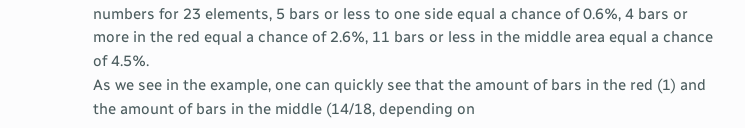numbers for 23 elements, 5 bars or less to one side equal a chance of 0.6%, 4 bars or more in the red equal a chance of 2.6%, 11 bars or less in the middle area equal a chance of 4.5%.
As we see in the example, one can quickly see that the amount of bars in the red (1) and the amount of bars in the middle (14/18, depending on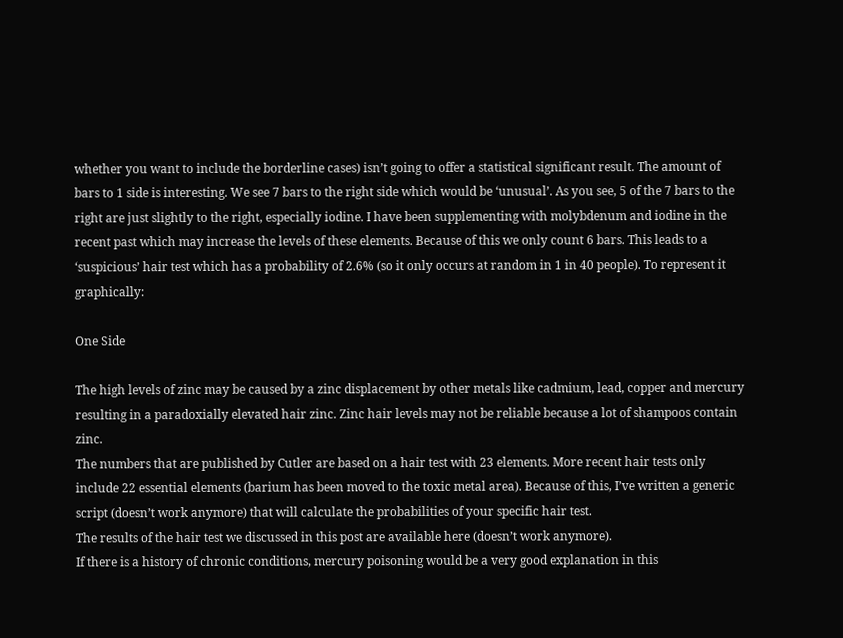whether you want to include the borderline cases) isn’t going to offer a statistical significant result. The amount of bars to 1 side is interesting. We see 7 bars to the right side which would be ‘unusual’. As you see, 5 of the 7 bars to the right are just slightly to the right, especially iodine. I have been supplementing with molybdenum and iodine in the recent past which may increase the levels of these elements. Because of this we only count 6 bars. This leads to a ‘suspicious’ hair test which has a probability of 2.6% (so it only occurs at random in 1 in 40 people). To represent it graphically:

One Side

The high levels of zinc may be caused by a zinc displacement by other metals like cadmium, lead, copper and mercury resulting in a paradoxially elevated hair zinc. Zinc hair levels may not be reliable because a lot of shampoos contain zinc.
The numbers that are published by Cutler are based on a hair test with 23 elements. More recent hair tests only include 22 essential elements (barium has been moved to the toxic metal area). Because of this, I’ve written a generic script (doesn’t work anymore) that will calculate the probabilities of your specific hair test.
The results of the hair test we discussed in this post are available here (doesn’t work anymore).
If there is a history of chronic conditions, mercury poisoning would be a very good explanation in this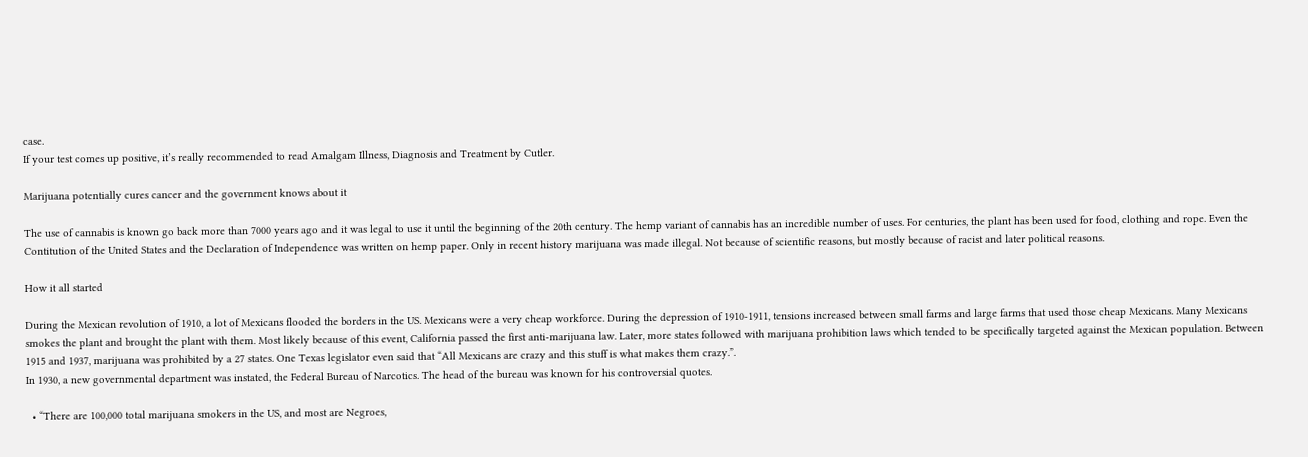case.
If your test comes up positive, it’s really recommended to read Amalgam Illness, Diagnosis and Treatment by Cutler.

Marijuana potentially cures cancer and the government knows about it

The use of cannabis is known go back more than 7000 years ago and it was legal to use it until the beginning of the 20th century. The hemp variant of cannabis has an incredible number of uses. For centuries, the plant has been used for food, clothing and rope. Even the Contitution of the United States and the Declaration of Independence was written on hemp paper. Only in recent history marijuana was made illegal. Not because of scientific reasons, but mostly because of racist and later political reasons.

How it all started

During the Mexican revolution of 1910, a lot of Mexicans flooded the borders in the US. Mexicans were a very cheap workforce. During the depression of 1910-1911, tensions increased between small farms and large farms that used those cheap Mexicans. Many Mexicans smokes the plant and brought the plant with them. Most likely because of this event, California passed the first anti-marijuana law. Later, more states followed with marijuana prohibition laws which tended to be specifically targeted against the Mexican population. Between 1915 and 1937, marijuana was prohibited by a 27 states. One Texas legislator even said that “All Mexicans are crazy and this stuff is what makes them crazy.”.
In 1930, a new governmental department was instated, the Federal Bureau of Narcotics. The head of the bureau was known for his controversial quotes.

  • “There are 100,000 total marijuana smokers in the US, and most are Negroes,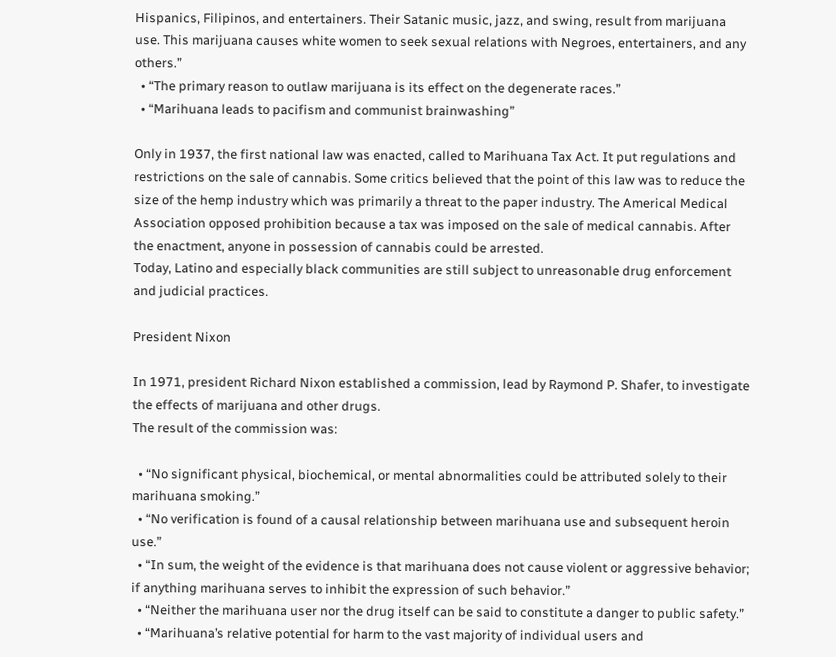Hispanics, Filipinos, and entertainers. Their Satanic music, jazz, and swing, result from marijuana use. This marijuana causes white women to seek sexual relations with Negroes, entertainers, and any others.”
  • “The primary reason to outlaw marijuana is its effect on the degenerate races.”
  • “Marihuana leads to pacifism and communist brainwashing”

Only in 1937, the first national law was enacted, called to Marihuana Tax Act. It put regulations and restrictions on the sale of cannabis. Some critics believed that the point of this law was to reduce the size of the hemp industry which was primarily a threat to the paper industry. The Americal Medical Association opposed prohibition because a tax was imposed on the sale of medical cannabis. After the enactment, anyone in possession of cannabis could be arrested.
Today, Latino and especially black communities are still subject to unreasonable drug enforcement and judicial practices.

President Nixon

In 1971, president Richard Nixon established a commission, lead by Raymond P. Shafer, to investigate the effects of marijuana and other drugs.
The result of the commission was:

  • “No significant physical, biochemical, or mental abnormalities could be attributed solely to their marihuana smoking.”
  • “No verification is found of a causal relationship between marihuana use and subsequent heroin use.”
  • “In sum, the weight of the evidence is that marihuana does not cause violent or aggressive behavior; if anything marihuana serves to inhibit the expression of such behavior.”
  • “Neither the marihuana user nor the drug itself can be said to constitute a danger to public safety.”
  • “Marihuana’s relative potential for harm to the vast majority of individual users and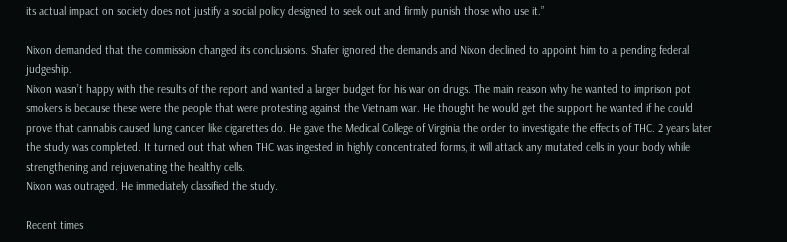its actual impact on society does not justify a social policy designed to seek out and firmly punish those who use it.”

Nixon demanded that the commission changed its conclusions. Shafer ignored the demands and Nixon declined to appoint him to a pending federal judgeship.
Nixon wasn’t happy with the results of the report and wanted a larger budget for his war on drugs. The main reason why he wanted to imprison pot smokers is because these were the people that were protesting against the Vietnam war. He thought he would get the support he wanted if he could prove that cannabis caused lung cancer like cigarettes do. He gave the Medical College of Virginia the order to investigate the effects of THC. 2 years later the study was completed. It turned out that when THC was ingested in highly concentrated forms, it will attack any mutated cells in your body while strengthening and rejuvenating the healthy cells.
Nixon was outraged. He immediately classified the study.

Recent times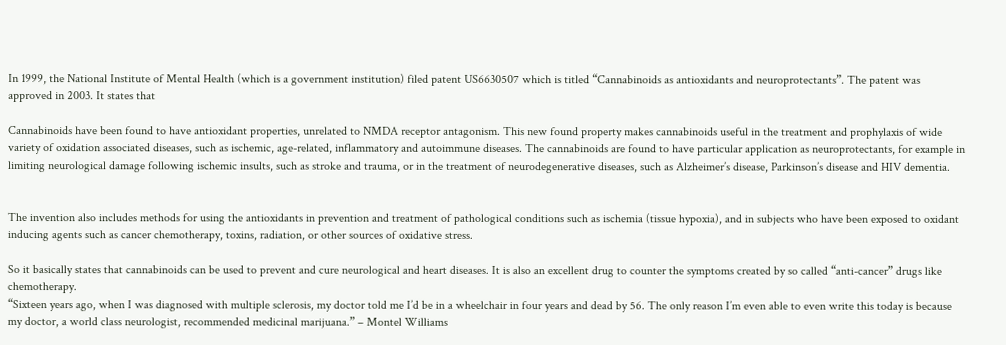In 1999, the National Institute of Mental Health (which is a government institution) filed patent US6630507 which is titled “Cannabinoids as antioxidants and neuroprotectants”. The patent was approved in 2003. It states that

Cannabinoids have been found to have antioxidant properties, unrelated to NMDA receptor antagonism. This new found property makes cannabinoids useful in the treatment and prophylaxis of wide variety of oxidation associated diseases, such as ischemic, age-related, inflammatory and autoimmune diseases. The cannabinoids are found to have particular application as neuroprotectants, for example in limiting neurological damage following ischemic insults, such as stroke and trauma, or in the treatment of neurodegenerative diseases, such as Alzheimer’s disease, Parkinson’s disease and HIV dementia.


The invention also includes methods for using the antioxidants in prevention and treatment of pathological conditions such as ischemia (tissue hypoxia), and in subjects who have been exposed to oxidant inducing agents such as cancer chemotherapy, toxins, radiation, or other sources of oxidative stress.

So it basically states that cannabinoids can be used to prevent and cure neurological and heart diseases. It is also an excellent drug to counter the symptoms created by so called “anti-cancer” drugs like chemotherapy.
“Sixteen years ago, when I was diagnosed with multiple sclerosis, my doctor told me I’d be in a wheelchair in four years and dead by 56. The only reason I’m even able to even write this today is because my doctor, a world class neurologist, recommended medicinal marijuana.” – Montel Williams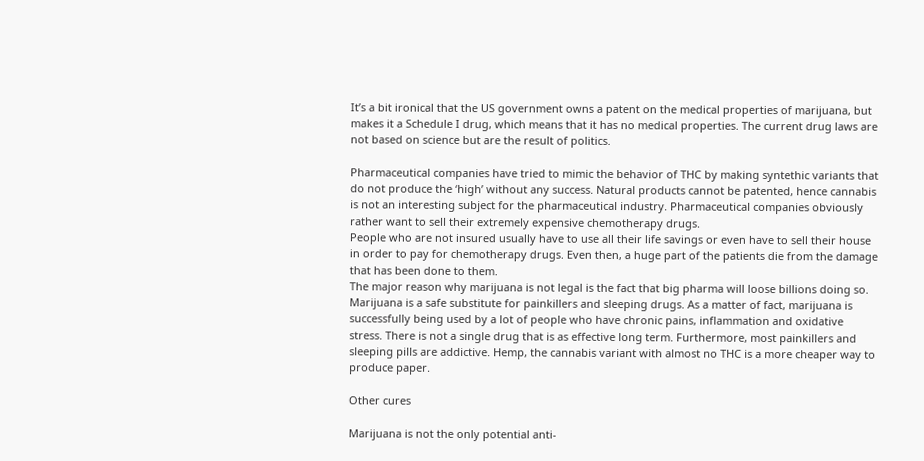It’s a bit ironical that the US government owns a patent on the medical properties of marijuana, but makes it a Schedule I drug, which means that it has no medical properties. The current drug laws are not based on science but are the result of politics.

Pharmaceutical companies have tried to mimic the behavior of THC by making syntethic variants that do not produce the ‘high’ without any success. Natural products cannot be patented, hence cannabis is not an interesting subject for the pharmaceutical industry. Pharmaceutical companies obviously rather want to sell their extremely expensive chemotherapy drugs.
People who are not insured usually have to use all their life savings or even have to sell their house in order to pay for chemotherapy drugs. Even then, a huge part of the patients die from the damage that has been done to them.
The major reason why marijuana is not legal is the fact that big pharma will loose billions doing so. Marijuana is a safe substitute for painkillers and sleeping drugs. As a matter of fact, marijuana is successfully being used by a lot of people who have chronic pains, inflammation and oxidative stress. There is not a single drug that is as effective long term. Furthermore, most painkillers and sleeping pills are addictive. Hemp, the cannabis variant with almost no THC is a more cheaper way to produce paper.

Other cures

Marijuana is not the only potential anti-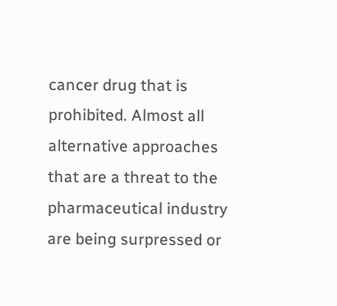cancer drug that is prohibited. Almost all alternative approaches that are a threat to the pharmaceutical industry are being surpressed or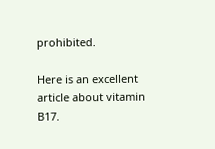prohibited.

Here is an excellent article about vitamin B17.